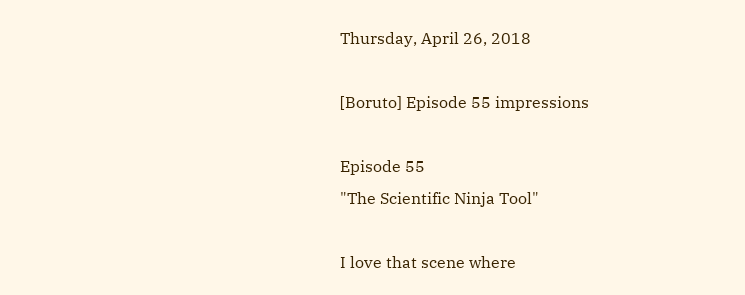Thursday, April 26, 2018

[Boruto] Episode 55 impressions

Episode 55
"The Scientific Ninja Tool"

I love that scene where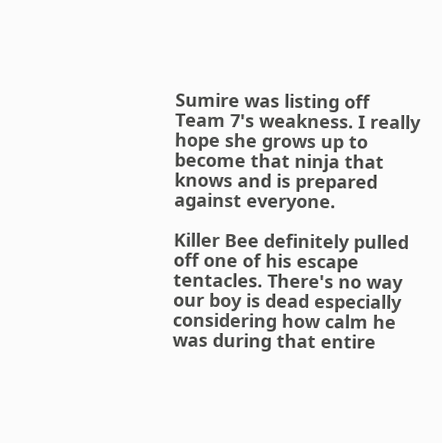Sumire was listing off Team 7's weakness. I really hope she grows up to become that ninja that knows and is prepared against everyone.

Killer Bee definitely pulled off one of his escape tentacles. There's no way our boy is dead especially considering how calm he was during that entire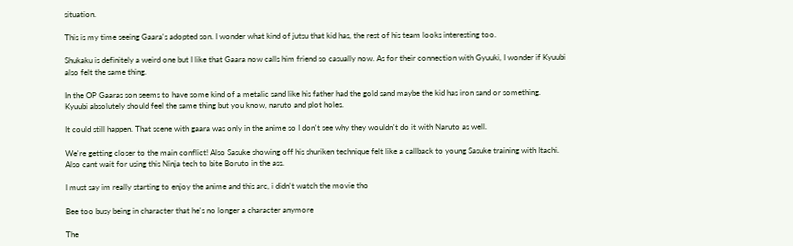situation.

This is my time seeing Gaara's adopted son. I wonder what kind of jutsu that kid has, the rest of his team looks interesting too.

Shukaku is definitely a weird one but I like that Gaara now calls him friend so casually now. As for their connection with Gyuuki, I wonder if Kyuubi also felt the same thing.

In the OP Gaaras son seems to have some kind of a metalic sand like his father had the gold sand maybe the kid has iron sand or something.
Kyuubi absolutely should feel the same thing but you know, naruto and plot holes.

It could still happen. That scene with gaara was only in the anime so I don't see why they wouldn't do it with Naruto as well.

We're getting closer to the main conflict! Also Sasuke showing off his shuriken technique felt like a callback to young Sasuke training with Itachi. Also cant wait for using this Ninja tech to bite Boruto in the ass.

I must say im really starting to enjoy the anime and this arc, i didn't watch the movie tho

Bee too busy being in character that he's no longer a character anymore

The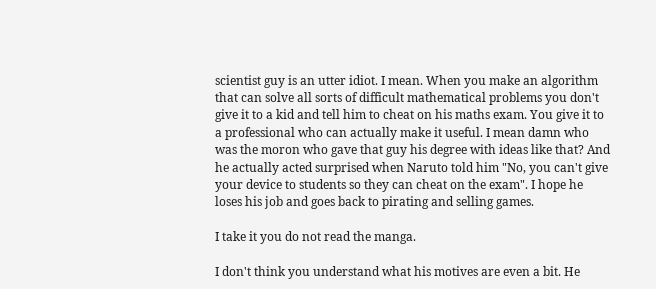scientist guy is an utter idiot. I mean. When you make an algorithm that can solve all sorts of difficult mathematical problems you don't give it to a kid and tell him to cheat on his maths exam. You give it to a professional who can actually make it useful. I mean damn who was the moron who gave that guy his degree with ideas like that? And he actually acted surprised when Naruto told him "No, you can't give your device to students so they can cheat on the exam". I hope he loses his job and goes back to pirating and selling games.

I take it you do not read the manga.

I don't think you understand what his motives are even a bit. He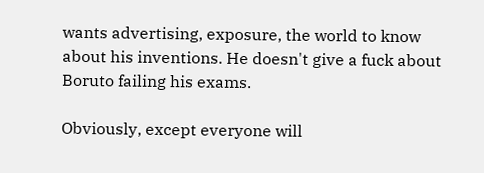wants advertising, exposure, the world to know about his inventions. He doesn't give a fuck about Boruto failing his exams.

Obviously, except everyone will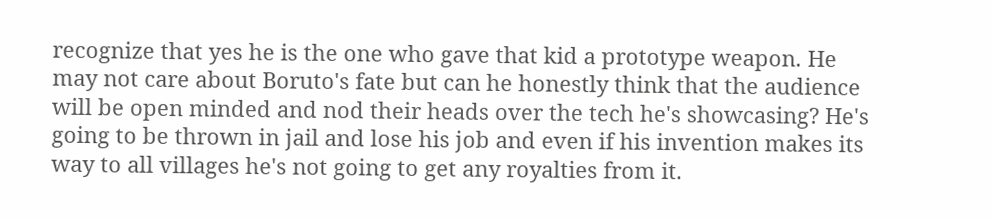recognize that yes he is the one who gave that kid a prototype weapon. He may not care about Boruto's fate but can he honestly think that the audience will be open minded and nod their heads over the tech he's showcasing? He's going to be thrown in jail and lose his job and even if his invention makes its way to all villages he's not going to get any royalties from it.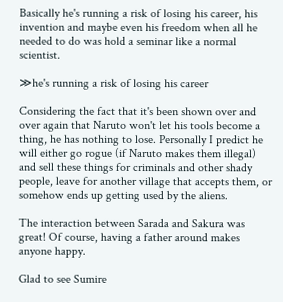Basically he's running a risk of losing his career, his invention and maybe even his freedom when all he needed to do was hold a seminar like a normal scientist.

≫he's running a risk of losing his career

Considering the fact that it's been shown over and over again that Naruto won't let his tools become a thing, he has nothing to lose. Personally I predict he will either go rogue (if Naruto makes them illegal) and sell these things for criminals and other shady people, leave for another village that accepts them, or somehow ends up getting used by the aliens.

The interaction between Sarada and Sakura was great! Of course, having a father around makes anyone happy.

Glad to see Sumire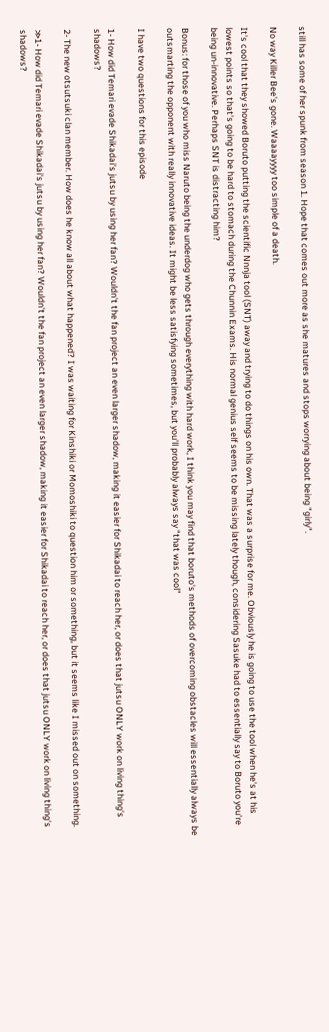still has some of her spunk from season 1. Hope that comes out more as she matures and stops worrying about being "girly".

No way Killer Bee's gone. Waaaayyyy too simple of a death.

It's cool that they showed Boruto putting the scientific Nnnja tool (SNT) away and trying to do things on his own. That was a surprise for me. Obviously he is going to use the tool when he's at his lowest points so that's going to be hard to stomach during the Chunnin Exams. His normal genius self seems to be missing lately though, considering Sasuke had to essentially say to Boruto you're being un-innovative. Perhaps SNT is distracting him?

Bonus: for those of you who miss Naruto being the underdog who gets through everything with hard work, I think you may find that boruto's methods of overcoming obstacles will essentially always be outsmarting the opponent with really innovative ideas. It might be less satisfying sometimes, but you'll probably always say "that was cool"

I have two questions for this episode

1- How did Temari evade Shikadai's jutsu by using her fan? Wouldn't the fan project an even larger shadow, making it easier for Shikadai to reach her, or does that jutsu ONLY work on living thing's shadows?

2- The new otsutsuki clan member. How does he know all about what happened? I was waiting for Kinshiki or Momoshiki to question him or something, but it seems like I missed out on something.

≫1- How did Temari evade Shikadai's jutsu by using her fan? Wouldn't the fan project an even larger shadow, making it easier for Shikadai to reach her, or does that jutsu ONLY work on living thing's shadows?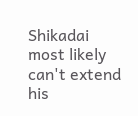Shikadai most likely can't extend his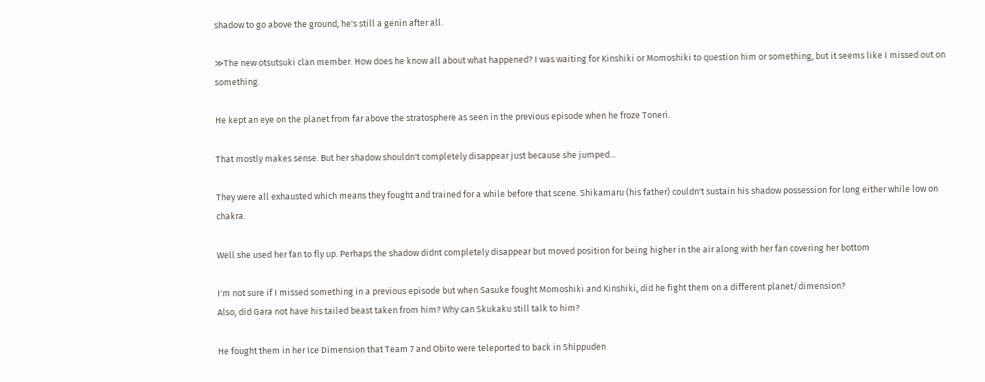shadow to go above the ground, he's still a genin after all.

≫The new otsutsuki clan member. How does he know all about what happened? I was waiting for Kinshiki or Momoshiki to question him or something, but it seems like I missed out on something.

He kept an eye on the planet from far above the stratosphere as seen in the previous episode when he froze Toneri.

That mostly makes sense. But her shadow shouldn't completely disappear just because she jumped...

They were all exhausted which means they fought and trained for a while before that scene. Shikamaru (his father) couldn't sustain his shadow possession for long either while low on chakra.

Well she used her fan to fly up. Perhaps the shadow didnt completely disappear but moved position for being higher in the air along with her fan covering her bottom

I'm not sure if I missed something in a previous episode but when Sasuke fought Momoshiki and Kinshiki, did he fight them on a different planet/dimension?
Also, did Gara not have his tailed beast taken from him? Why can Skukaku still talk to him?

He fought them in her Ice Dimension that Team 7 and Obito were teleported to back in Shippuden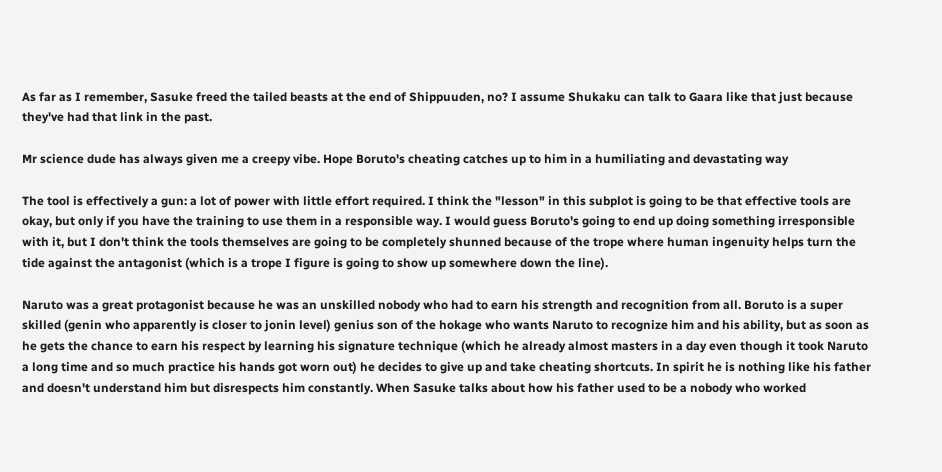As far as I remember, Sasuke freed the tailed beasts at the end of Shippuuden, no? I assume Shukaku can talk to Gaara like that just because they've had that link in the past.

Mr science dude has always given me a creepy vibe. Hope Boruto's cheating catches up to him in a humiliating and devastating way

The tool is effectively a gun: a lot of power with little effort required. I think the "lesson" in this subplot is going to be that effective tools are okay, but only if you have the training to use them in a responsible way. I would guess Boruto's going to end up doing something irresponsible with it, but I don't think the tools themselves are going to be completely shunned because of the trope where human ingenuity helps turn the tide against the antagonist (which is a trope I figure is going to show up somewhere down the line).

Naruto was a great protagonist because he was an unskilled nobody who had to earn his strength and recognition from all. Boruto is a super skilled (genin who apparently is closer to jonin level) genius son of the hokage who wants Naruto to recognize him and his ability, but as soon as he gets the chance to earn his respect by learning his signature technique (which he already almost masters in a day even though it took Naruto a long time and so much practice his hands got worn out) he decides to give up and take cheating shortcuts. In spirit he is nothing like his father and doesn't understand him but disrespects him constantly. When Sasuke talks about how his father used to be a nobody who worked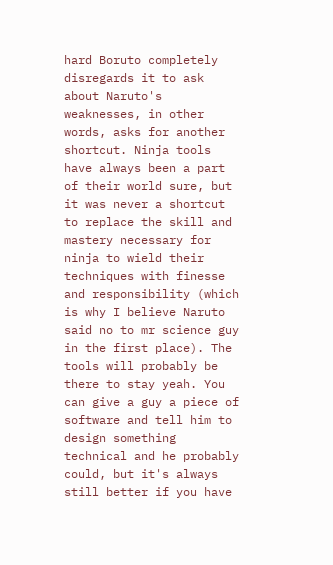hard Boruto completely disregards it to ask about Naruto's weaknesses, in other words, asks for another shortcut. Ninja tools have always been a part of their world sure, but it was never a shortcut to replace the skill and mastery necessary for ninja to wield their techniques with finesse and responsibility (which is why I believe Naruto said no to mr science guy in the first place). The tools will probably be there to stay yeah. You can give a guy a piece of software and tell him to design something technical and he probably could, but it's always still better if you have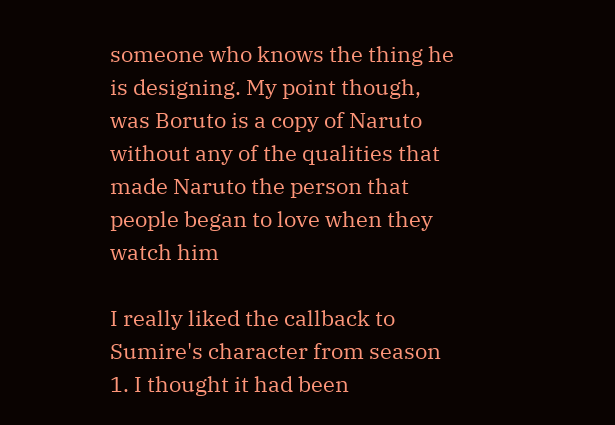someone who knows the thing he is designing. My point though, was Boruto is a copy of Naruto without any of the qualities that made Naruto the person that people began to love when they watch him

I really liked the callback to Sumire's character from season 1. I thought it had been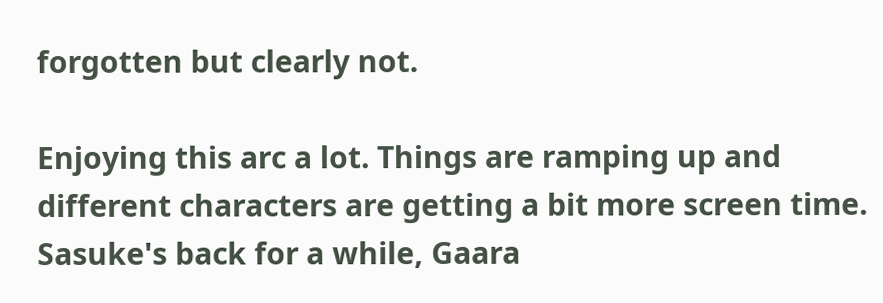forgotten but clearly not.

Enjoying this arc a lot. Things are ramping up and different characters are getting a bit more screen time. Sasuke's back for a while, Gaara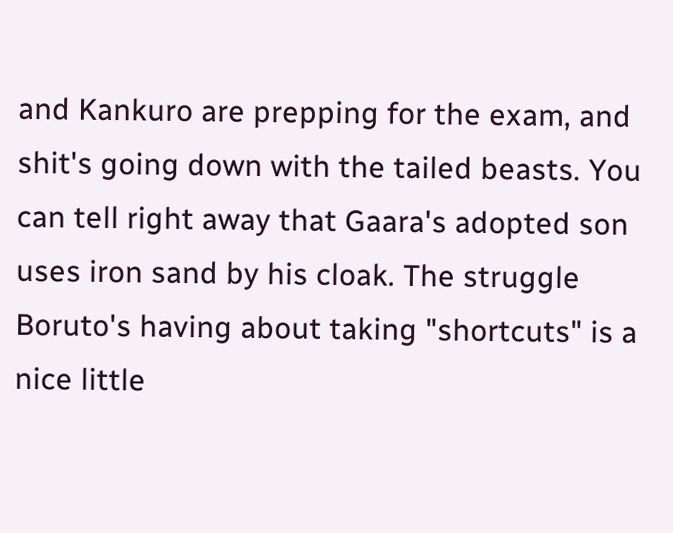and Kankuro are prepping for the exam, and shit's going down with the tailed beasts. You can tell right away that Gaara's adopted son uses iron sand by his cloak. The struggle Boruto's having about taking "shortcuts" is a nice little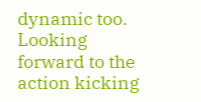dynamic too. Looking forward to the action kicking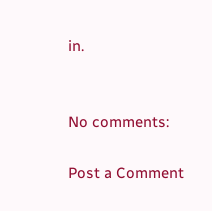in.


No comments:

Post a Comment